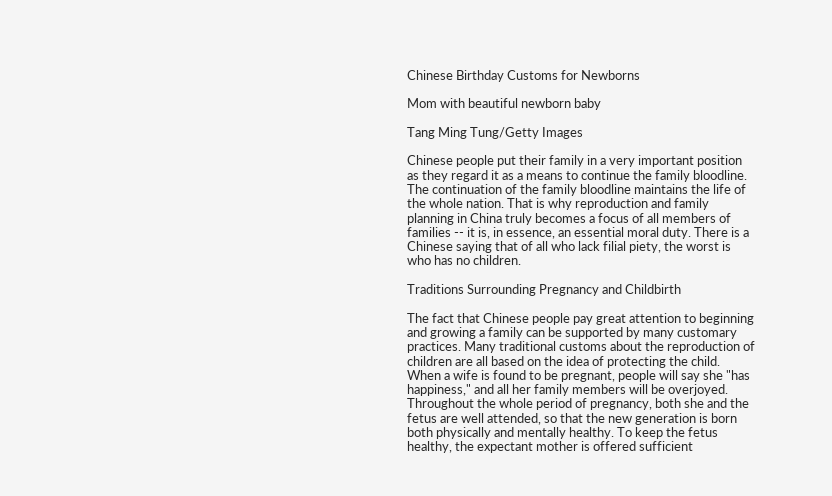Chinese Birthday Customs for Newborns

Mom with beautiful newborn baby

Tang Ming Tung/Getty Images

Chinese people put their family in a very important position as they regard it as a means to continue the family bloodline. The continuation of the family bloodline maintains the life of the whole nation. That is why reproduction and family planning in China truly becomes a focus of all members of families -- it is, in essence, an essential moral duty. There is a Chinese saying that of all who lack filial piety, the worst is who has no children.

Traditions Surrounding Pregnancy and Childbirth

The fact that Chinese people pay great attention to beginning and growing a family can be supported by many customary practices. Many traditional customs about the reproduction of children are all based on the idea of protecting the child. When a wife is found to be pregnant, people will say she "has happiness," and all her family members will be overjoyed. Throughout the whole period of pregnancy, both she and the fetus are well attended, so that the new generation is born both physically and mentally healthy. To keep the fetus healthy, the expectant mother is offered sufficient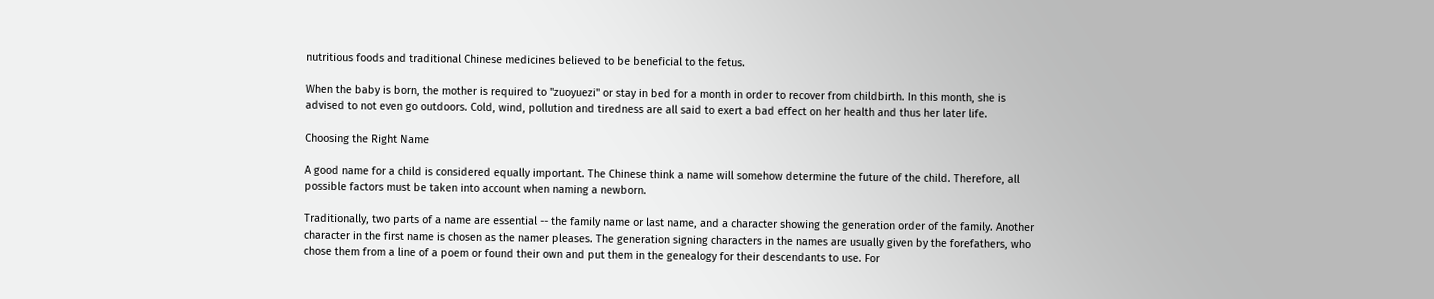nutritious foods and traditional Chinese medicines believed to be beneficial to the fetus.

When the baby is born, the mother is required to "zuoyuezi" or stay in bed for a month in order to recover from childbirth. In this month, she is advised to not even go outdoors. Cold, wind, pollution and tiredness are all said to exert a bad effect on her health and thus her later life.

Choosing the Right Name

A good name for a child is considered equally important. The Chinese think a name will somehow determine the future of the child. Therefore, all possible factors must be taken into account when naming a newborn.

Traditionally, two parts of a name are essential -- the family name or last name, and a character showing the generation order of the family. Another character in the first name is chosen as the namer pleases. The generation signing characters in the names are usually given by the forefathers, who chose them from a line of a poem or found their own and put them in the genealogy for their descendants to use. For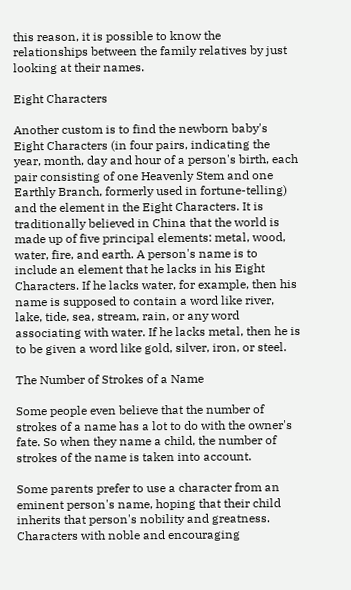this reason, it is possible to know the relationships between the family relatives by just looking at their names.

Eight Characters

Another custom is to find the newborn baby's Eight Characters (in four pairs, indicating the year, month, day and hour of a person's birth, each pair consisting of one Heavenly Stem and one Earthly Branch, formerly used in fortune-telling) and the element in the Eight Characters. It is traditionally believed in China that the world is made up of five principal elements: metal, wood, water, fire, and earth. A person's name is to include an element that he lacks in his Eight Characters. If he lacks water, for example, then his name is supposed to contain a word like river, lake, tide, sea, stream, rain, or any word associating with water. If he lacks metal, then he is to be given a word like gold, silver, iron, or steel.

The Number of Strokes of a Name

Some people even believe that the number of strokes of a name has a lot to do with the owner's fate. So when they name a child, the number of strokes of the name is taken into account.

Some parents prefer to use a character from an eminent person's name, hoping that their child inherits that person's nobility and greatness. Characters with noble and encouraging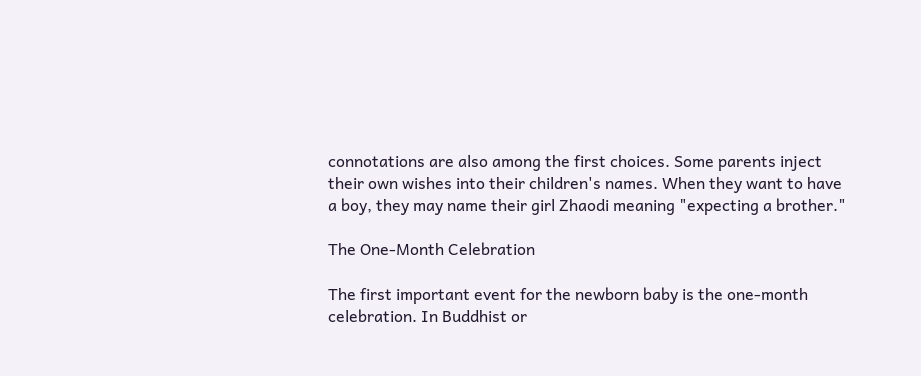connotations are also among the first choices. Some parents inject their own wishes into their children's names. When they want to have a boy, they may name their girl Zhaodi meaning "expecting a brother."

The One-Month Celebration

The first important event for the newborn baby is the one-month celebration. In Buddhist or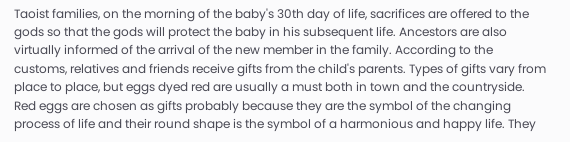Taoist families, on the morning of the baby's 30th day of life, sacrifices are offered to the gods so that the gods will protect the baby in his subsequent life. Ancestors are also virtually informed of the arrival of the new member in the family. According to the customs, relatives and friends receive gifts from the child's parents. Types of gifts vary from place to place, but eggs dyed red are usually a must both in town and the countryside. Red eggs are chosen as gifts probably because they are the symbol of the changing process of life and their round shape is the symbol of a harmonious and happy life. They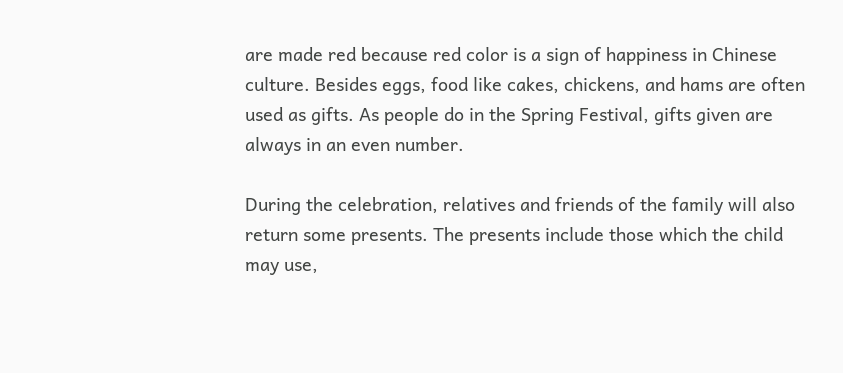are made red because red color is a sign of happiness in Chinese culture. Besides eggs, food like cakes, chickens, and hams are often used as gifts. As people do in the Spring Festival, gifts given are always in an even number.

During the celebration, relatives and friends of the family will also return some presents. The presents include those which the child may use,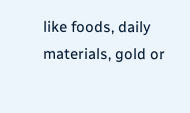like foods, daily materials, gold or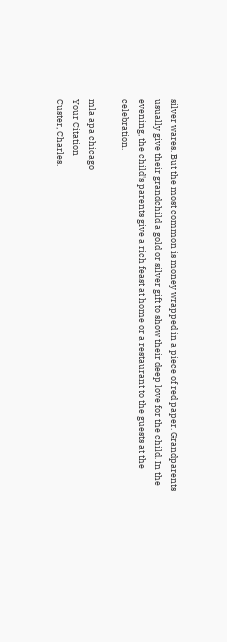silver wares. But the most common is money wrapped in a piece of red paper. Grandparents usually give their grandchild a gold or silver gift to show their deep love for the child. In the evening, the child's parents give a rich feast at home or a restaurant to the guests at the celebration.

mla apa chicago
Your Citation
Custer, Charles.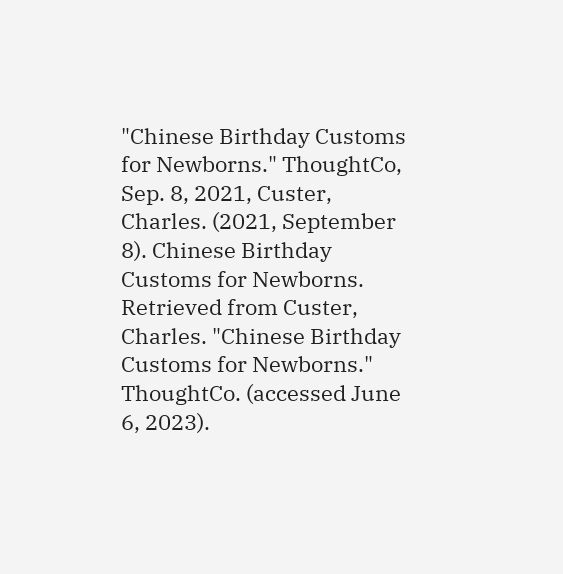"Chinese Birthday Customs for Newborns." ThoughtCo, Sep. 8, 2021, Custer, Charles. (2021, September 8). Chinese Birthday Customs for Newborns. Retrieved from Custer, Charles. "Chinese Birthday Customs for Newborns." ThoughtCo. (accessed June 6, 2023).